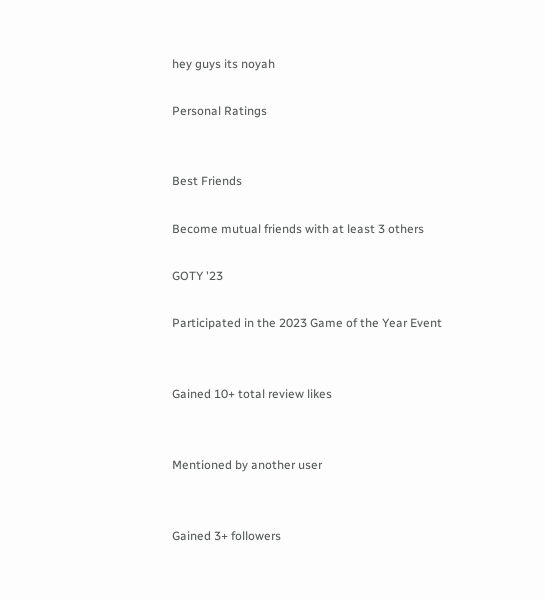hey guys its noyah

Personal Ratings


Best Friends

Become mutual friends with at least 3 others

GOTY '23

Participated in the 2023 Game of the Year Event


Gained 10+ total review likes


Mentioned by another user


Gained 3+ followers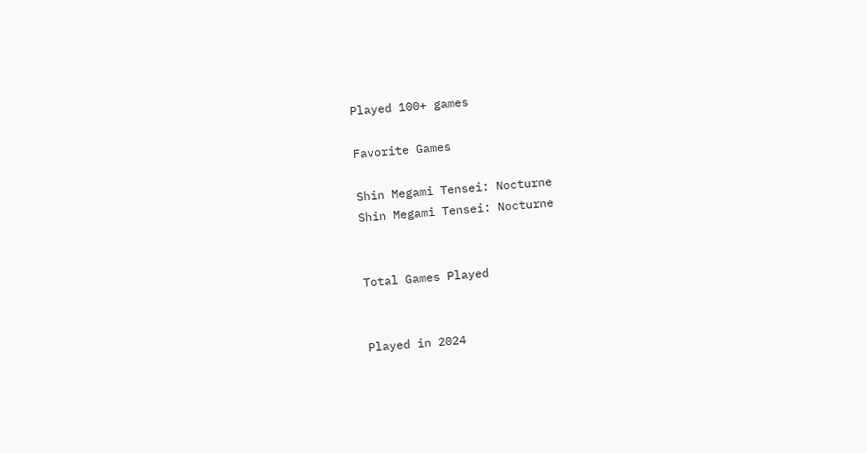Played 100+ games

Favorite Games

Shin Megami Tensei: Nocturne
Shin Megami Tensei: Nocturne


Total Games Played


Played in 2024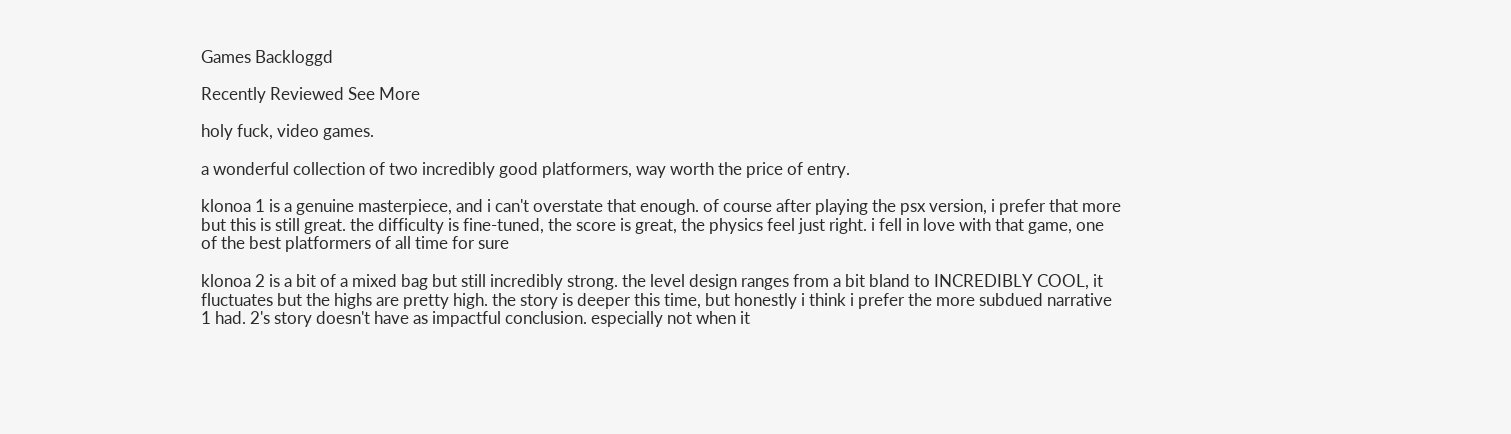Games Backloggd

Recently Reviewed See More

holy fuck, video games.

a wonderful collection of two incredibly good platformers, way worth the price of entry.

klonoa 1 is a genuine masterpiece, and i can't overstate that enough. of course after playing the psx version, i prefer that more but this is still great. the difficulty is fine-tuned, the score is great, the physics feel just right. i fell in love with that game, one of the best platformers of all time for sure

klonoa 2 is a bit of a mixed bag but still incredibly strong. the level design ranges from a bit bland to INCREDIBLY COOL, it fluctuates but the highs are pretty high. the story is deeper this time, but honestly i think i prefer the more subdued narrative 1 had. 2's story doesn't have as impactful conclusion. especially not when it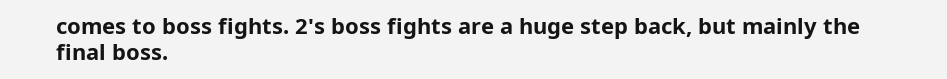comes to boss fights. 2's boss fights are a huge step back, but mainly the final boss.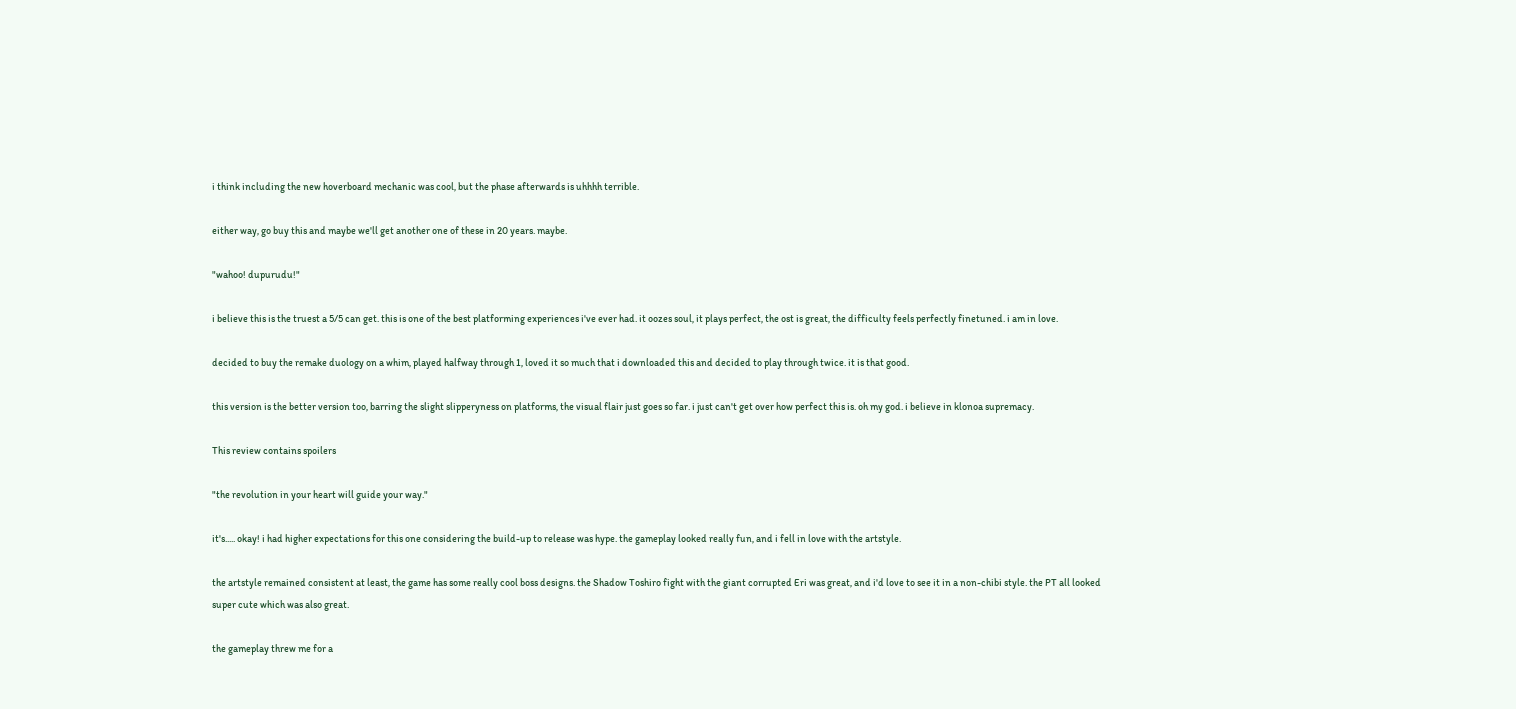i think including the new hoverboard mechanic was cool, but the phase afterwards is uhhhh terrible.

either way, go buy this and maybe we'll get another one of these in 20 years. maybe.

"wahoo! dupurudu!"

i believe this is the truest a 5/5 can get. this is one of the best platforming experiences i've ever had. it oozes soul, it plays perfect, the ost is great, the difficulty feels perfectly finetuned. i am in love.

decided to buy the remake duology on a whim, played halfway through 1, loved it so much that i downloaded this and decided to play through twice. it is that good.

this version is the better version too, barring the slight slipperyness on platforms, the visual flair just goes so far. i just can't get over how perfect this is. oh my god. i believe in klonoa supremacy.

This review contains spoilers

"the revolution in your heart will guide your way."

it's..... okay! i had higher expectations for this one considering the build-up to release was hype. the gameplay looked really fun, and i fell in love with the artstyle.

the artstyle remained consistent at least, the game has some really cool boss designs. the Shadow Toshiro fight with the giant corrupted Eri was great, and i'd love to see it in a non-chibi style. the PT all looked super cute which was also great.

the gameplay threw me for a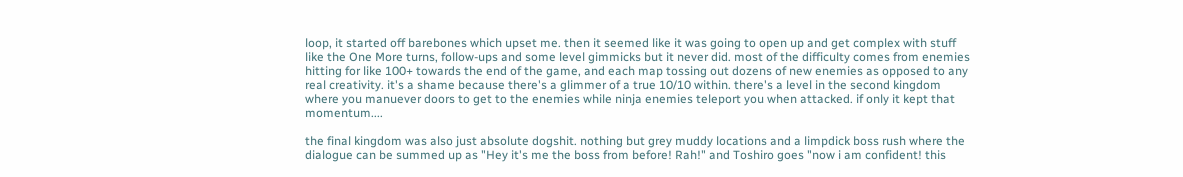loop, it started off barebones which upset me. then it seemed like it was going to open up and get complex with stuff like the One More turns, follow-ups and some level gimmicks but it never did. most of the difficulty comes from enemies hitting for like 100+ towards the end of the game, and each map tossing out dozens of new enemies as opposed to any real creativity. it's a shame because there's a glimmer of a true 10/10 within. there's a level in the second kingdom where you manuever doors to get to the enemies while ninja enemies teleport you when attacked. if only it kept that momentum....

the final kingdom was also just absolute dogshit. nothing but grey muddy locations and a limpdick boss rush where the dialogue can be summed up as "Hey it's me the boss from before! Rah!" and Toshiro goes "now i am confident! this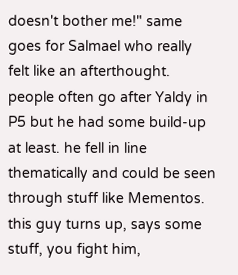doesn't bother me!" same goes for Salmael who really felt like an afterthought. people often go after Yaldy in P5 but he had some build-up at least. he fell in line thematically and could be seen through stuff like Mementos. this guy turns up, says some stuff, you fight him,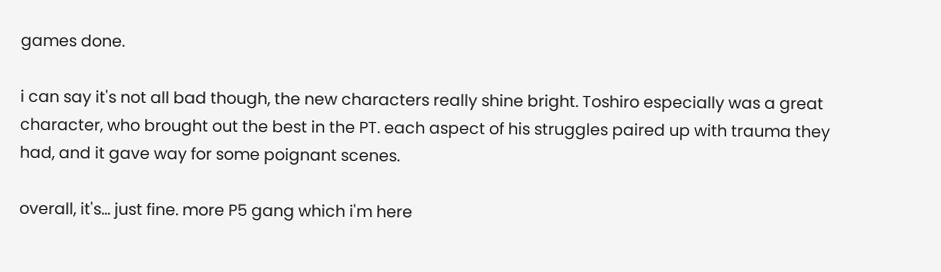games done.

i can say it's not all bad though, the new characters really shine bright. Toshiro especially was a great character, who brought out the best in the PT. each aspect of his struggles paired up with trauma they had, and it gave way for some poignant scenes.

overall, it's... just fine. more P5 gang which i'm here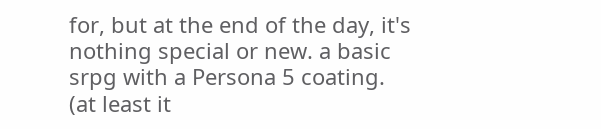for, but at the end of the day, it's nothing special or new. a basic srpg with a Persona 5 coating. (at least it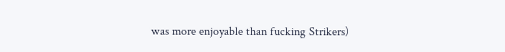was more enjoyable than fucking Strikers)